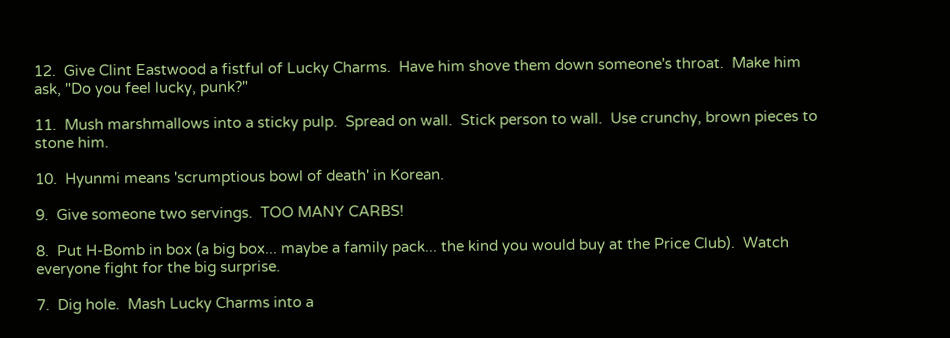12.  Give Clint Eastwood a fistful of Lucky Charms.  Have him shove them down someone's throat.  Make him ask, "Do you feel lucky, punk?"

11.  Mush marshmallows into a sticky pulp.  Spread on wall.  Stick person to wall.  Use crunchy, brown pieces to stone him.

10.  Hyunmi means 'scrumptious bowl of death' in Korean.

9.  Give someone two servings.  TOO MANY CARBS!

8.  Put H-Bomb in box (a big box... maybe a family pack... the kind you would buy at the Price Club).  Watch everyone fight for the big surprise.

7.  Dig hole.  Mash Lucky Charms into a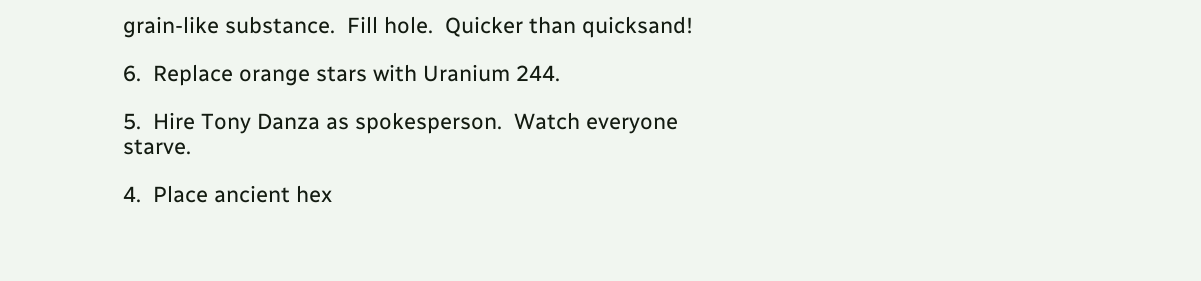grain-like substance.  Fill hole.  Quicker than quicksand!

6.  Replace orange stars with Uranium 244.

5.  Hire Tony Danza as spokesperson.  Watch everyone starve.

4.  Place ancient hex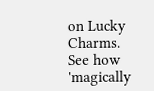on Lucky Charms.  See how 'magically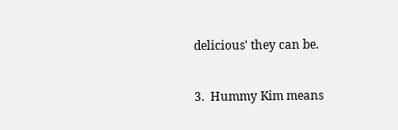delicious' they can be.

3.  Hummy Kim means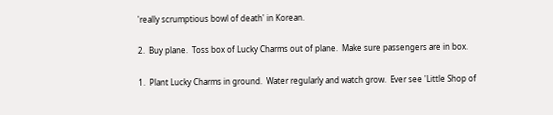'really scrumptious bowl of death' in Korean.

2.  Buy plane.  Toss box of Lucky Charms out of plane.  Make sure passengers are in box.

1.  Plant Lucky Charms in ground.  Water regularly and watch grow.  Ever see 'Little Shop of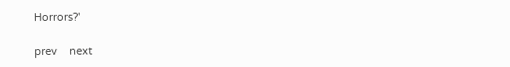Horrors?'

prev    next